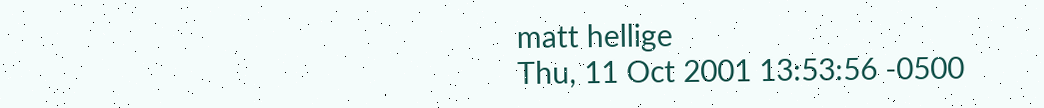matt hellige
Thu, 11 Oct 2001 13:53:56 -0500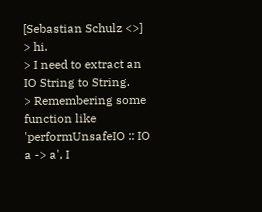[Sebastian Schulz <>]
> hi.
> I need to extract an IO String to String.
> Remembering some  function like 'performUnsafeIO :: IO a -> a', I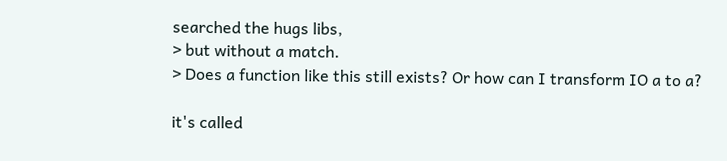searched the hugs libs,
> but without a match.
> Does a function like this still exists? Or how can I transform IO a to a?

it's called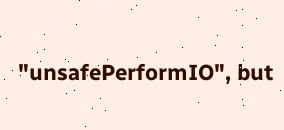"unsafePerformIO", but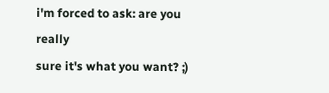i'm forced to ask: are you really
sure it's what you want? ;)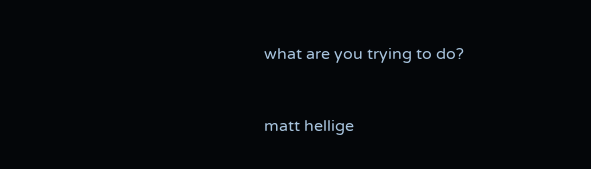what are you trying to do?


matt hellige